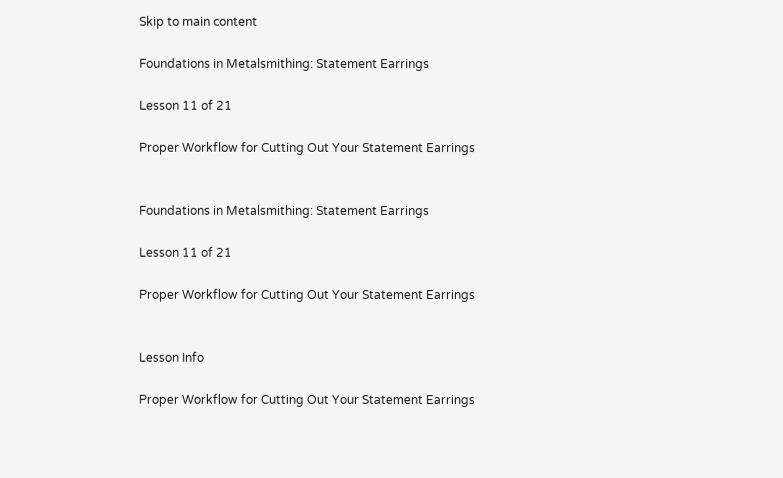Skip to main content

Foundations in Metalsmithing: Statement Earrings

Lesson 11 of 21

Proper Workflow for Cutting Out Your Statement Earrings


Foundations in Metalsmithing: Statement Earrings

Lesson 11 of 21

Proper Workflow for Cutting Out Your Statement Earrings


Lesson Info

Proper Workflow for Cutting Out Your Statement Earrings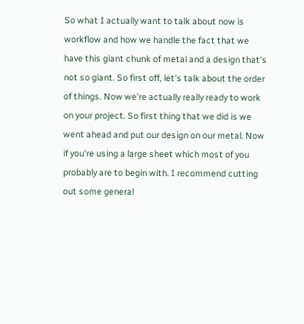So what I actually want to talk about now is workflow and how we handle the fact that we have this giant chunk of metal and a design that's not so giant. So first off, let's talk about the order of things. Now we're actually really ready to work on your project. So first thing that we did is we went ahead and put our design on our metal. Now if you're using a large sheet which most of you probably are to begin with. I recommend cutting out some general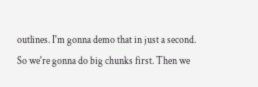outlines. I'm gonna demo that in just a second. So we're gonna do big chunks first. Then we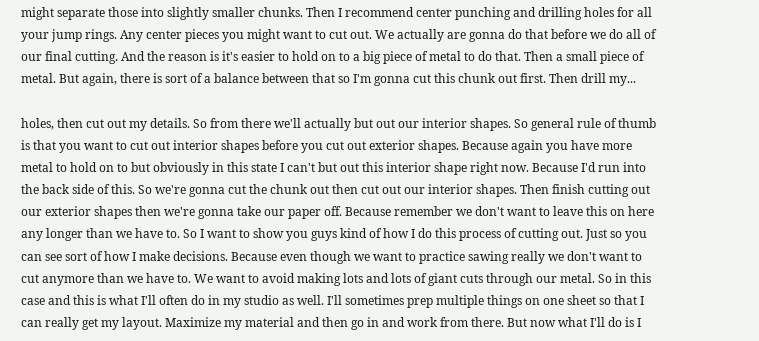might separate those into slightly smaller chunks. Then I recommend center punching and drilling holes for all your jump rings. Any center pieces you might want to cut out. We actually are gonna do that before we do all of our final cutting. And the reason is it's easier to hold on to a big piece of metal to do that. Then a small piece of metal. But again, there is sort of a balance between that so I'm gonna cut this chunk out first. Then drill my...

holes, then cut out my details. So from there we'll actually but out our interior shapes. So general rule of thumb is that you want to cut out interior shapes before you cut out exterior shapes. Because again you have more metal to hold on to but obviously in this state I can't but out this interior shape right now. Because I'd run into the back side of this. So we're gonna cut the chunk out then cut out our interior shapes. Then finish cutting out our exterior shapes then we're gonna take our paper off. Because remember we don't want to leave this on here any longer than we have to. So I want to show you guys kind of how I do this process of cutting out. Just so you can see sort of how I make decisions. Because even though we want to practice sawing really we don't want to cut anymore than we have to. We want to avoid making lots and lots of giant cuts through our metal. So in this case and this is what I'll often do in my studio as well. I'll sometimes prep multiple things on one sheet so that I can really get my layout. Maximize my material and then go in and work from there. But now what I'll do is I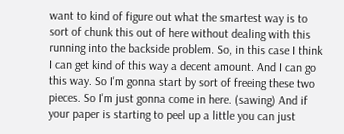want to kind of figure out what the smartest way is to sort of chunk this out of here without dealing with this running into the backside problem. So, in this case I think I can get kind of this way a decent amount. And I can go this way. So I'm gonna start by sort of freeing these two pieces. So I'm just gonna come in here. (sawing) And if your paper is starting to peel up a little you can just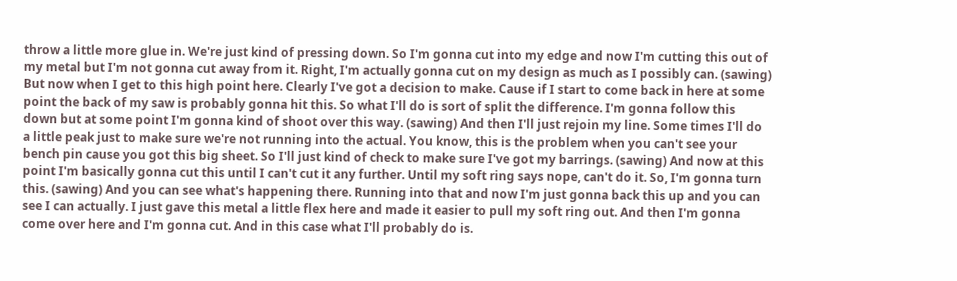throw a little more glue in. We're just kind of pressing down. So I'm gonna cut into my edge and now I'm cutting this out of my metal but I'm not gonna cut away from it. Right, I'm actually gonna cut on my design as much as I possibly can. (sawing) But now when I get to this high point here. Clearly I've got a decision to make. Cause if I start to come back in here at some point the back of my saw is probably gonna hit this. So what I'll do is sort of split the difference. I'm gonna follow this down but at some point I'm gonna kind of shoot over this way. (sawing) And then I'll just rejoin my line. Some times I'll do a little peak just to make sure we're not running into the actual. You know, this is the problem when you can't see your bench pin cause you got this big sheet. So I'll just kind of check to make sure I've got my barrings. (sawing) And now at this point I'm basically gonna cut this until I can't cut it any further. Until my soft ring says nope, can't do it. So, I'm gonna turn this. (sawing) And you can see what's happening there. Running into that and now I'm just gonna back this up and you can see I can actually. I just gave this metal a little flex here and made it easier to pull my soft ring out. And then I'm gonna come over here and I'm gonna cut. And in this case what I'll probably do is.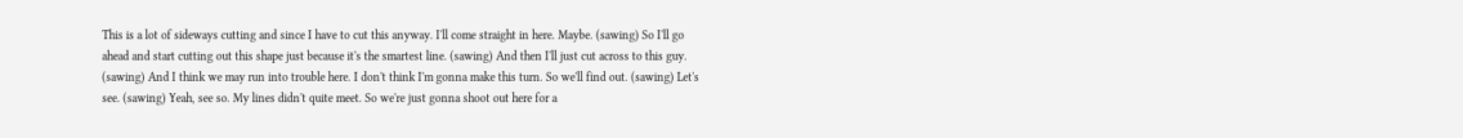This is a lot of sideways cutting and since I have to cut this anyway. I'll come straight in here. Maybe. (sawing) So I'll go ahead and start cutting out this shape just because it's the smartest line. (sawing) And then I'll just cut across to this guy. (sawing) And I think we may run into trouble here. I don't think I'm gonna make this turn. So we'll find out. (sawing) Let's see. (sawing) Yeah, see so. My lines didn't quite meet. So we're just gonna shoot out here for a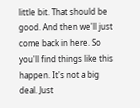little bit. That should be good. And then we'll just come back in here. So you'll find things like this happen. It's not a big deal. Just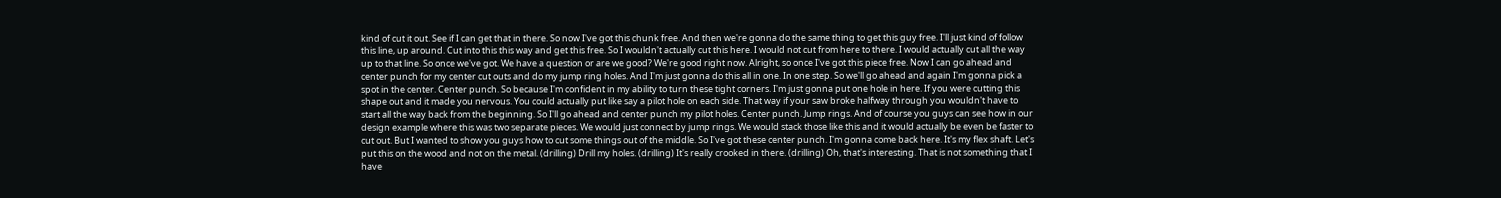kind of cut it out. See if I can get that in there. So now I've got this chunk free. And then we're gonna do the same thing to get this guy free. I'll just kind of follow this line, up around. Cut into this this way and get this free. So I wouldn't actually cut this here. I would not cut from here to there. I would actually cut all the way up to that line. So once we've got. We have a question or are we good? We're good right now. Alright, so once I've got this piece free. Now I can go ahead and center punch for my center cut outs and do my jump ring holes. And I'm just gonna do this all in one. In one step. So we'll go ahead and again I'm gonna pick a spot in the center. Center punch. So because I'm confident in my ability to turn these tight corners. I'm just gonna put one hole in here. If you were cutting this shape out and it made you nervous. You could actually put like say a pilot hole on each side. That way if your saw broke halfway through you wouldn't have to start all the way back from the beginning. So I'll go ahead and center punch my pilot holes. Center punch. Jump rings. And of course you guys can see how in our design example where this was two separate pieces. We would just connect by jump rings. We would stack those like this and it would actually be even be faster to cut out. But I wanted to show you guys how to cut some things out of the middle. So I've got these center punch. I'm gonna come back here. It's my flex shaft. Let's put this on the wood and not on the metal. (drilling) Drill my holes. (drilling) It's really crooked in there. (drilling) Oh, that's interesting. That is not something that I have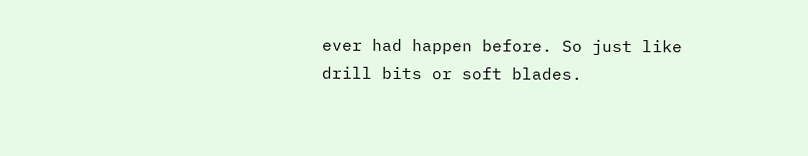ever had happen before. So just like drill bits or soft blades.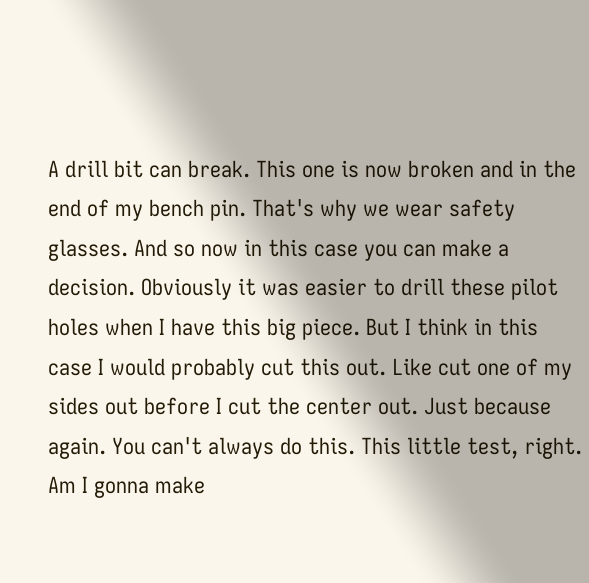A drill bit can break. This one is now broken and in the end of my bench pin. That's why we wear safety glasses. And so now in this case you can make a decision. Obviously it was easier to drill these pilot holes when I have this big piece. But I think in this case I would probably cut this out. Like cut one of my sides out before I cut the center out. Just because again. You can't always do this. This little test, right. Am I gonna make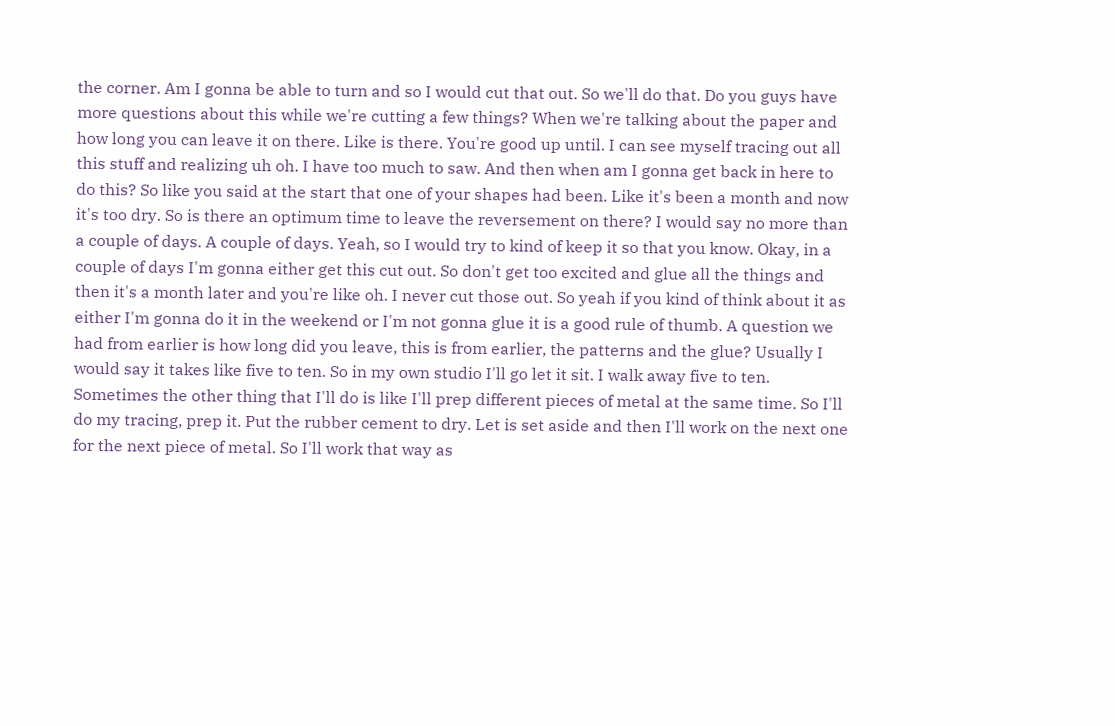the corner. Am I gonna be able to turn and so I would cut that out. So we'll do that. Do you guys have more questions about this while we're cutting a few things? When we're talking about the paper and how long you can leave it on there. Like is there. You're good up until. I can see myself tracing out all this stuff and realizing uh oh. I have too much to saw. And then when am I gonna get back in here to do this? So like you said at the start that one of your shapes had been. Like it's been a month and now it's too dry. So is there an optimum time to leave the reversement on there? I would say no more than a couple of days. A couple of days. Yeah, so I would try to kind of keep it so that you know. Okay, in a couple of days I'm gonna either get this cut out. So don't get too excited and glue all the things and then it's a month later and you're like oh. I never cut those out. So yeah if you kind of think about it as either I'm gonna do it in the weekend or I'm not gonna glue it is a good rule of thumb. A question we had from earlier is how long did you leave, this is from earlier, the patterns and the glue? Usually I would say it takes like five to ten. So in my own studio I'll go let it sit. I walk away five to ten. Sometimes the other thing that I'll do is like I'll prep different pieces of metal at the same time. So I'll do my tracing, prep it. Put the rubber cement to dry. Let is set aside and then I'll work on the next one for the next piece of metal. So I'll work that way as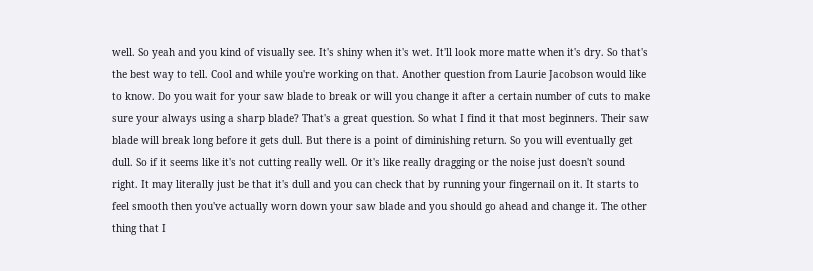well. So yeah and you kind of visually see. It's shiny when it's wet. It'll look more matte when it's dry. So that's the best way to tell. Cool and while you're working on that. Another question from Laurie Jacobson would like to know. Do you wait for your saw blade to break or will you change it after a certain number of cuts to make sure your always using a sharp blade? That's a great question. So what I find it that most beginners. Their saw blade will break long before it gets dull. But there is a point of diminishing return. So you will eventually get dull. So if it seems like it's not cutting really well. Or it's like really dragging or the noise just doesn't sound right. It may literally just be that it's dull and you can check that by running your fingernail on it. It starts to feel smooth then you've actually worn down your saw blade and you should go ahead and change it. The other thing that I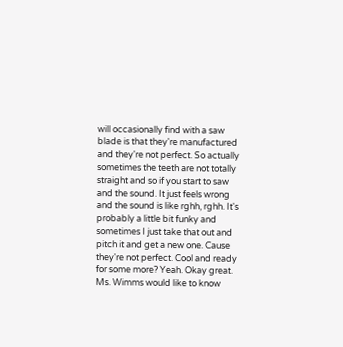will occasionally find with a saw blade is that they're manufactured and they're not perfect. So actually sometimes the teeth are not totally straight and so if you start to saw and the sound. It just feels wrong and the sound is like rghh, rghh. It's probably a little bit funky and sometimes I just take that out and pitch it and get a new one. Cause they're not perfect. Cool and ready for some more? Yeah. Okay great. Ms. Wimms would like to know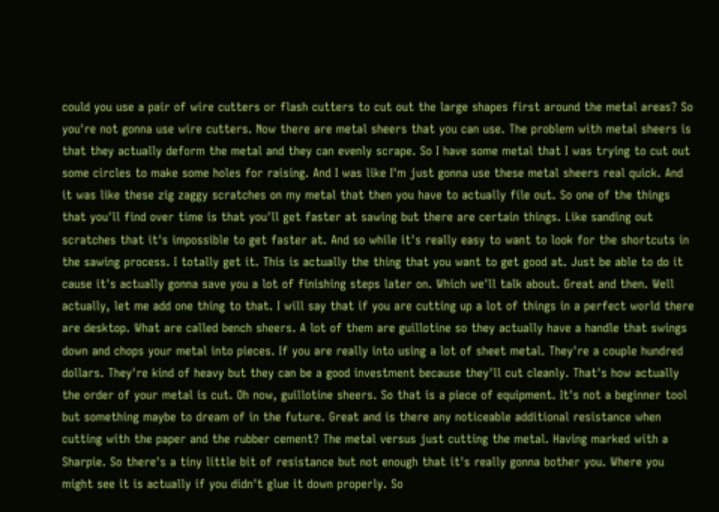could you use a pair of wire cutters or flash cutters to cut out the large shapes first around the metal areas? So you're not gonna use wire cutters. Now there are metal sheers that you can use. The problem with metal sheers is that they actually deform the metal and they can evenly scrape. So I have some metal that I was trying to cut out some circles to make some holes for raising. And I was like I'm just gonna use these metal sheers real quick. And it was like these zig zaggy scratches on my metal that then you have to actually file out. So one of the things that you'll find over time is that you'll get faster at sawing but there are certain things. Like sanding out scratches that it's impossible to get faster at. And so while it's really easy to want to look for the shortcuts in the sawing process. I totally get it. This is actually the thing that you want to get good at. Just be able to do it cause it's actually gonna save you a lot of finishing steps later on. Which we'll talk about. Great and then. Well actually, let me add one thing to that. I will say that if you are cutting up a lot of things in a perfect world there are desktop. What are called bench sheers. A lot of them are guillotine so they actually have a handle that swings down and chops your metal into pieces. If you are really into using a lot of sheet metal. They're a couple hundred dollars. They're kind of heavy but they can be a good investment because they'll cut cleanly. That's how actually the order of your metal is cut. Oh now, guillotine sheers. So that is a piece of equipment. It's not a beginner tool but something maybe to dream of in the future. Great and is there any noticeable additional resistance when cutting with the paper and the rubber cement? The metal versus just cutting the metal. Having marked with a Sharpie. So there's a tiny little bit of resistance but not enough that it's really gonna bother you. Where you might see it is actually if you didn't glue it down properly. So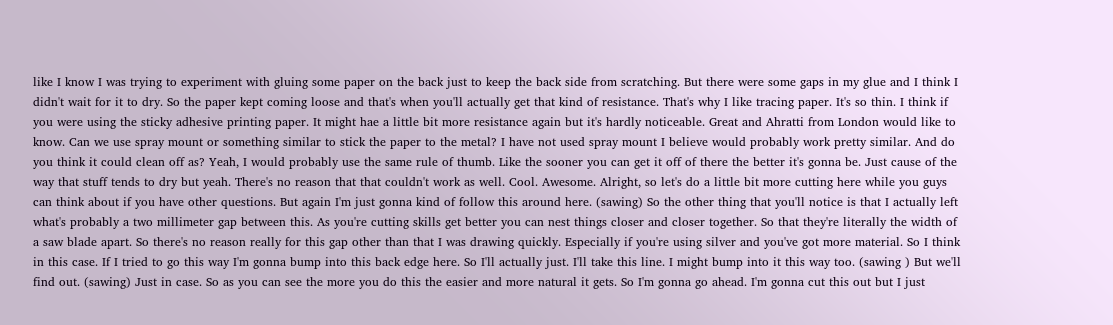like I know I was trying to experiment with gluing some paper on the back just to keep the back side from scratching. But there were some gaps in my glue and I think I didn't wait for it to dry. So the paper kept coming loose and that's when you'll actually get that kind of resistance. That's why I like tracing paper. It's so thin. I think if you were using the sticky adhesive printing paper. It might hae a little bit more resistance again but it's hardly noticeable. Great and Ahratti from London would like to know. Can we use spray mount or something similar to stick the paper to the metal? I have not used spray mount I believe would probably work pretty similar. And do you think it could clean off as? Yeah, I would probably use the same rule of thumb. Like the sooner you can get it off of there the better it's gonna be. Just cause of the way that stuff tends to dry but yeah. There's no reason that that couldn't work as well. Cool. Awesome. Alright, so let's do a little bit more cutting here while you guys can think about if you have other questions. But again I'm just gonna kind of follow this around here. (sawing) So the other thing that you'll notice is that I actually left what's probably a two millimeter gap between this. As you're cutting skills get better you can nest things closer and closer together. So that they're literally the width of a saw blade apart. So there's no reason really for this gap other than that I was drawing quickly. Especially if you're using silver and you've got more material. So I think in this case. If I tried to go this way I'm gonna bump into this back edge here. So I'll actually just. I'll take this line. I might bump into it this way too. (sawing ) But we'll find out. (sawing) Just in case. So as you can see the more you do this the easier and more natural it gets. So I'm gonna go ahead. I'm gonna cut this out but I just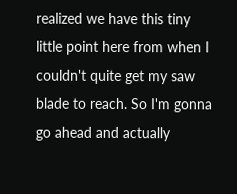realized we have this tiny little point here from when I couldn't quite get my saw blade to reach. So I'm gonna go ahead and actually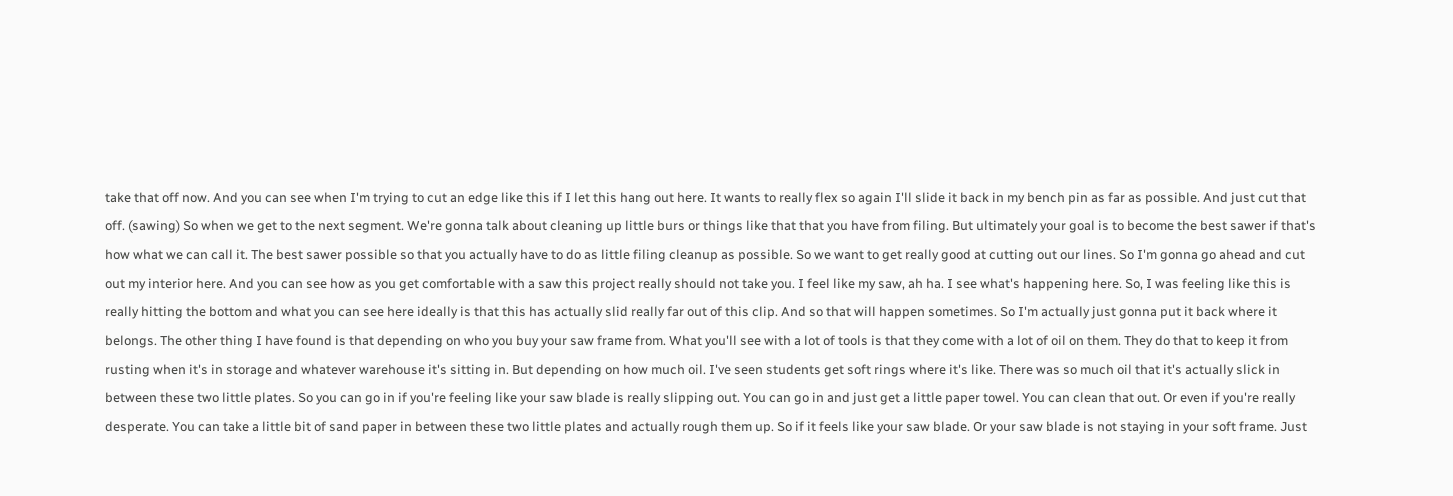take that off now. And you can see when I'm trying to cut an edge like this if I let this hang out here. It wants to really flex so again I'll slide it back in my bench pin as far as possible. And just cut that off. (sawing) So when we get to the next segment. We're gonna talk about cleaning up little burs or things like that that you have from filing. But ultimately your goal is to become the best sawer if that's how what we can call it. The best sawer possible so that you actually have to do as little filing cleanup as possible. So we want to get really good at cutting out our lines. So I'm gonna go ahead and cut out my interior here. And you can see how as you get comfortable with a saw this project really should not take you. I feel like my saw, ah ha. I see what's happening here. So, I was feeling like this is really hitting the bottom and what you can see here ideally is that this has actually slid really far out of this clip. And so that will happen sometimes. So I'm actually just gonna put it back where it belongs. The other thing I have found is that depending on who you buy your saw frame from. What you'll see with a lot of tools is that they come with a lot of oil on them. They do that to keep it from rusting when it's in storage and whatever warehouse it's sitting in. But depending on how much oil. I've seen students get soft rings where it's like. There was so much oil that it's actually slick in between these two little plates. So you can go in if you're feeling like your saw blade is really slipping out. You can go in and just get a little paper towel. You can clean that out. Or even if you're really desperate. You can take a little bit of sand paper in between these two little plates and actually rough them up. So if it feels like your saw blade. Or your saw blade is not staying in your soft frame. Just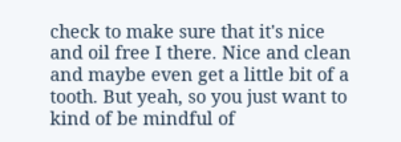check to make sure that it's nice and oil free I there. Nice and clean and maybe even get a little bit of a tooth. But yeah, so you just want to kind of be mindful of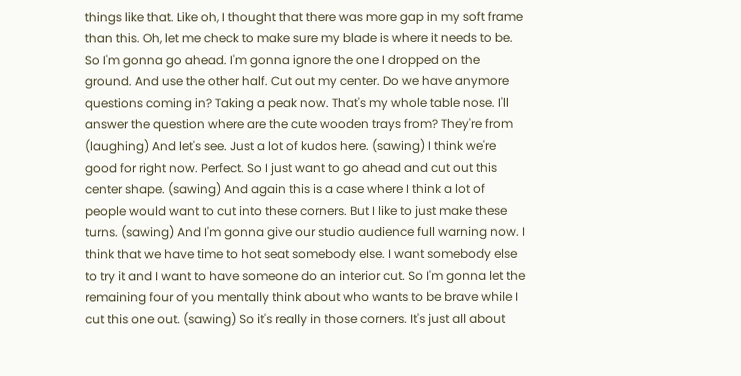things like that. Like oh, I thought that there was more gap in my soft frame than this. Oh, let me check to make sure my blade is where it needs to be. So I'm gonna go ahead. I'm gonna ignore the one I dropped on the ground. And use the other half. Cut out my center. Do we have anymore questions coming in? Taking a peak now. That's my whole table nose. I'll answer the question where are the cute wooden trays from? They're from (laughing) And let's see. Just a lot of kudos here. (sawing) I think we're good for right now. Perfect. So I just want to go ahead and cut out this center shape. (sawing) And again this is a case where I think a lot of people would want to cut into these corners. But I like to just make these turns. (sawing) And I'm gonna give our studio audience full warning now. I think that we have time to hot seat somebody else. I want somebody else to try it and I want to have someone do an interior cut. So I'm gonna let the remaining four of you mentally think about who wants to be brave while I cut this one out. (sawing) So it's really in those corners. It's just all about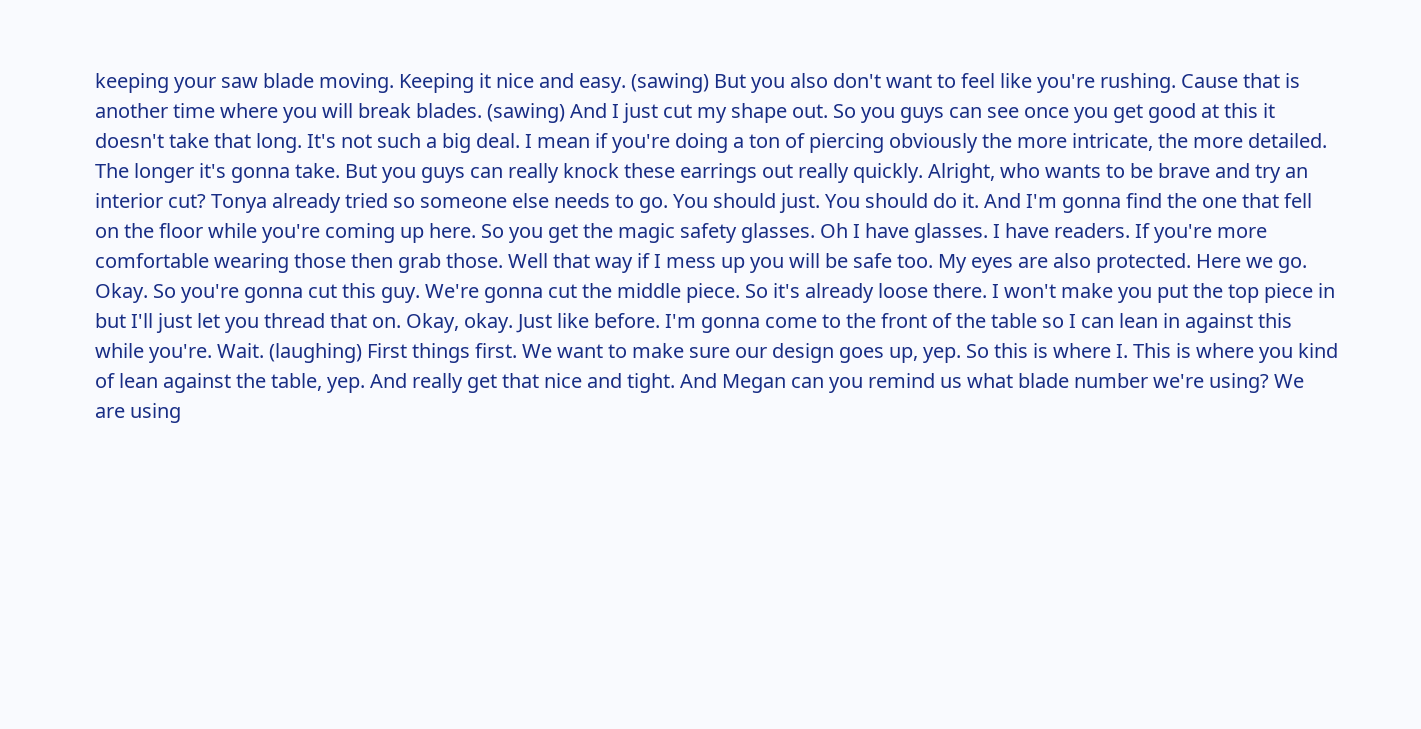keeping your saw blade moving. Keeping it nice and easy. (sawing) But you also don't want to feel like you're rushing. Cause that is another time where you will break blades. (sawing) And I just cut my shape out. So you guys can see once you get good at this it doesn't take that long. It's not such a big deal. I mean if you're doing a ton of piercing obviously the more intricate, the more detailed. The longer it's gonna take. But you guys can really knock these earrings out really quickly. Alright, who wants to be brave and try an interior cut? Tonya already tried so someone else needs to go. You should just. You should do it. And I'm gonna find the one that fell on the floor while you're coming up here. So you get the magic safety glasses. Oh I have glasses. I have readers. If you're more comfortable wearing those then grab those. Well that way if I mess up you will be safe too. My eyes are also protected. Here we go. Okay. So you're gonna cut this guy. We're gonna cut the middle piece. So it's already loose there. I won't make you put the top piece in but I'll just let you thread that on. Okay, okay. Just like before. I'm gonna come to the front of the table so I can lean in against this while you're. Wait. (laughing) First things first. We want to make sure our design goes up, yep. So this is where I. This is where you kind of lean against the table, yep. And really get that nice and tight. And Megan can you remind us what blade number we're using? We are using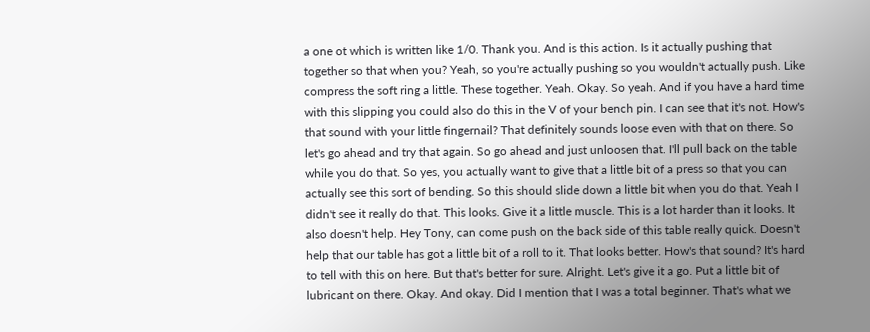a one ot which is written like 1/0. Thank you. And is this action. Is it actually pushing that together so that when you? Yeah, so you're actually pushing so you wouldn't actually push. Like compress the soft ring a little. These together. Yeah. Okay. So yeah. And if you have a hard time with this slipping you could also do this in the V of your bench pin. I can see that it's not. How's that sound with your little fingernail? That definitely sounds loose even with that on there. So let's go ahead and try that again. So go ahead and just unloosen that. I'll pull back on the table while you do that. So yes, you actually want to give that a little bit of a press so that you can actually see this sort of bending. So this should slide down a little bit when you do that. Yeah I didn't see it really do that. This looks. Give it a little muscle. This is a lot harder than it looks. It also doesn't help. Hey Tony, can come push on the back side of this table really quick. Doesn't help that our table has got a little bit of a roll to it. That looks better. How's that sound? It's hard to tell with this on here. But that's better for sure. Alright. Let's give it a go. Put a little bit of lubricant on there. Okay. And okay. Did I mention that I was a total beginner. That's what we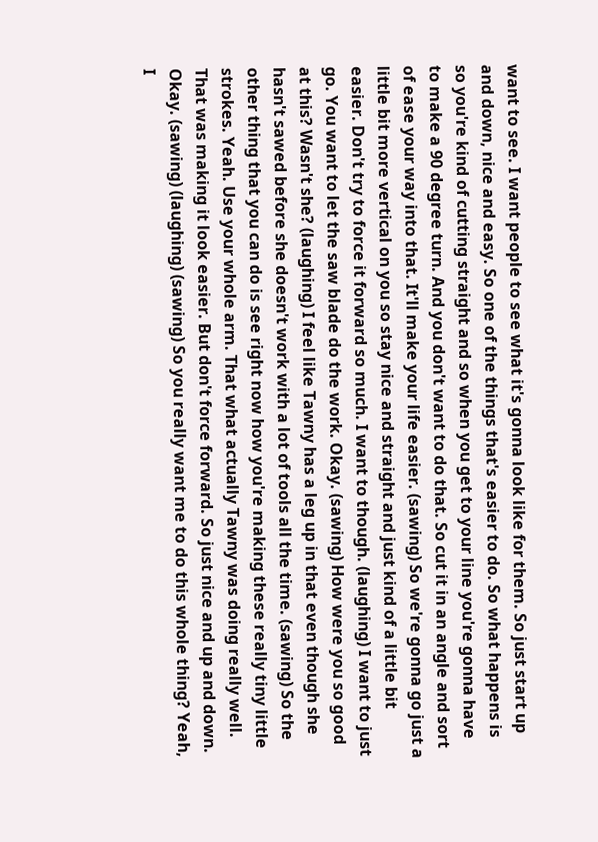want to see. I want people to see what it's gonna look like for them. So just start up and down, nice and easy. So one of the things that's easier to do. So what happens is so you're kind of cutting straight and so when you get to your line you're gonna have to make a 90 degree turn. And you don't want to do that. So cut it in an angle and sort of ease your way into that. It'll make your life easier. (sawing) So we're gonna go just a little bit more vertical on you so stay nice and straight and just kind of a little bit easier. Don't try to force it forward so much. I want to though. (laughing) I want to just go. You want to let the saw blade do the work. Okay. (sawing) How were you so good at this? Wasn't she? (laughing) I feel like Tawny has a leg up in that even though she hasn't sawed before she doesn't work with a lot of tools all the time. (sawing) So the other thing that you can do is see right now how you're making these really tiny little strokes. Yeah. Use your whole arm. That what actually Tawny was doing really well. That was making it look easier. But don't force forward. So just nice and up and down. Okay. (sawing) (laughing) (sawing) So you really want me to do this whole thing? Yeah, I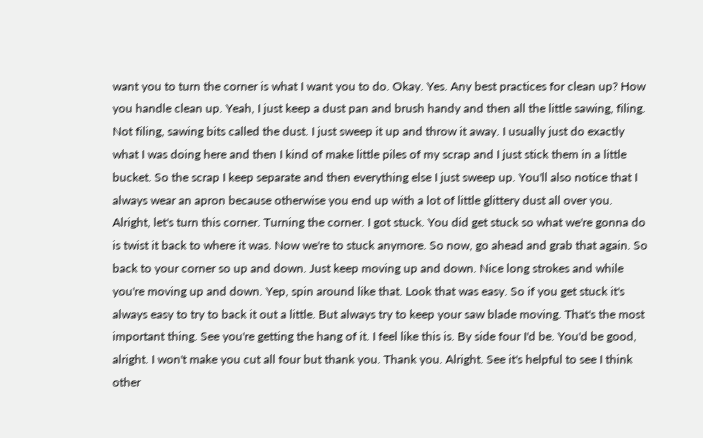want you to turn the corner is what I want you to do. Okay. Yes. Any best practices for clean up? How you handle clean up. Yeah, I just keep a dust pan and brush handy and then all the little sawing, filing. Not filing, sawing bits called the dust. I just sweep it up and throw it away. I usually just do exactly what I was doing here and then I kind of make little piles of my scrap and I just stick them in a little bucket. So the scrap I keep separate and then everything else I just sweep up. You'll also notice that I always wear an apron because otherwise you end up with a lot of little glittery dust all over you. Alright, let's turn this corner. Turning the corner. I got stuck. You did get stuck so what we're gonna do is twist it back to where it was. Now we're to stuck anymore. So now, go ahead and grab that again. So back to your corner so up and down. Just keep moving up and down. Nice long strokes and while you're moving up and down. Yep, spin around like that. Look that was easy. So if you get stuck it's always easy to try to back it out a little. But always try to keep your saw blade moving. That's the most important thing. See you're getting the hang of it. I feel like this is. By side four I'd be. You'd be good, alright. I won't make you cut all four but thank you. Thank you. Alright. See it's helpful to see I think other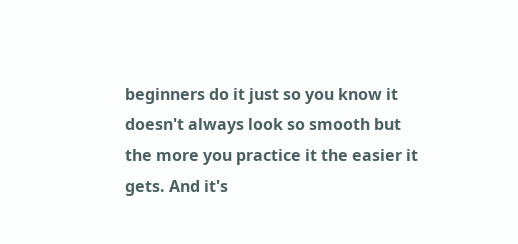beginners do it just so you know it doesn't always look so smooth but the more you practice it the easier it gets. And it's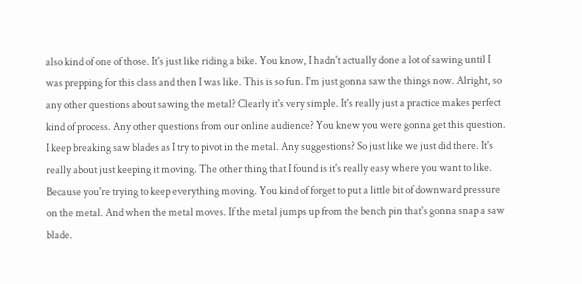also kind of one of those. It's just like riding a bike. You know, I hadn't actually done a lot of sawing until I was prepping for this class and then I was like. This is so fun. I'm just gonna saw the things now. Alright, so any other questions about sawing the metal? Clearly it's very simple. It's really just a practice makes perfect kind of process. Any other questions from our online audience? You knew you were gonna get this question. I keep breaking saw blades as I try to pivot in the metal. Any suggestions? So just like we just did there. It's really about just keeping it moving. The other thing that I found is it's really easy where you want to like. Because you're trying to keep everything moving. You kind of forget to put a little bit of downward pressure on the metal. And when the metal moves. If the metal jumps up from the bench pin that's gonna snap a saw blade.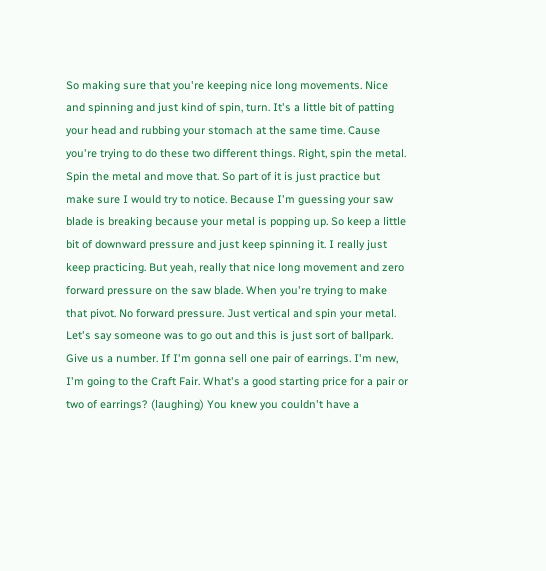So making sure that you're keeping nice long movements. Nice and spinning and just kind of spin, turn. It's a little bit of patting your head and rubbing your stomach at the same time. Cause you're trying to do these two different things. Right, spin the metal. Spin the metal and move that. So part of it is just practice but make sure I would try to notice. Because I'm guessing your saw blade is breaking because your metal is popping up. So keep a little bit of downward pressure and just keep spinning it. I really just keep practicing. But yeah, really that nice long movement and zero forward pressure on the saw blade. When you're trying to make that pivot. No forward pressure. Just vertical and spin your metal. Let's say someone was to go out and this is just sort of ballpark. Give us a number. If I'm gonna sell one pair of earrings. I'm new, I'm going to the Craft Fair. What's a good starting price for a pair or two of earrings? (laughing) You knew you couldn't have a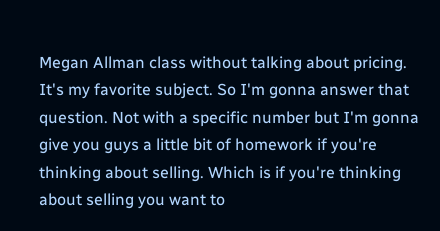Megan Allman class without talking about pricing. It's my favorite subject. So I'm gonna answer that question. Not with a specific number but I'm gonna give you guys a little bit of homework if you're thinking about selling. Which is if you're thinking about selling you want to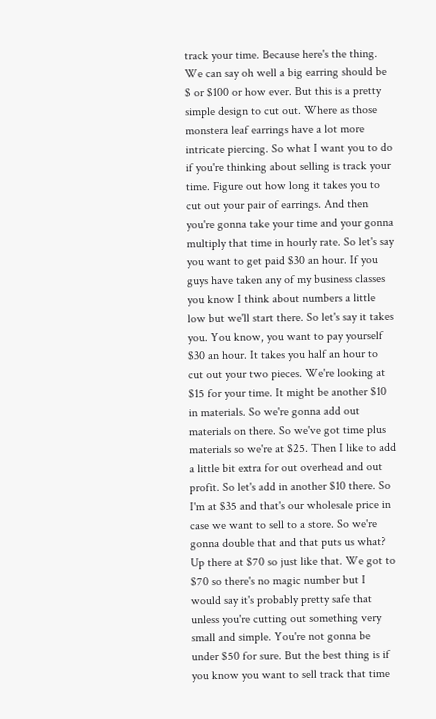track your time. Because here's the thing. We can say oh well a big earring should be $ or $100 or how ever. But this is a pretty simple design to cut out. Where as those monstera leaf earrings have a lot more intricate piercing. So what I want you to do if you're thinking about selling is track your time. Figure out how long it takes you to cut out your pair of earrings. And then you're gonna take your time and your gonna multiply that time in hourly rate. So let's say you want to get paid $30 an hour. If you guys have taken any of my business classes you know I think about numbers a little low but we'll start there. So let's say it takes you. You know, you want to pay yourself $30 an hour. It takes you half an hour to cut out your two pieces. We're looking at $15 for your time. It might be another $10 in materials. So we're gonna add out materials on there. So we've got time plus materials so we're at $25. Then I like to add a little bit extra for out overhead and out profit. So let's add in another $10 there. So I'm at $35 and that's our wholesale price in case we want to sell to a store. So we're gonna double that and that puts us what? Up there at $70 so just like that. We got to $70 so there's no magic number but I would say it's probably pretty safe that unless you're cutting out something very small and simple. You're not gonna be under $50 for sure. But the best thing is if you know you want to sell track that time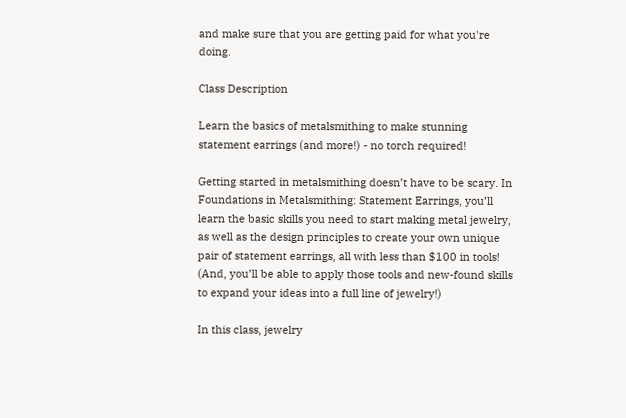and make sure that you are getting paid for what you're doing.

Class Description

Learn the basics of metalsmithing to make stunning statement earrings (and more!) - no torch required!

Getting started in metalsmithing doesn’t have to be scary. In Foundations in Metalsmithing: Statement Earrings, you’ll learn the basic skills you need to start making metal jewelry, as well as the design principles to create your own unique pair of statement earrings, all with less than $100 in tools! (And, you’ll be able to apply those tools and new-found skills to expand your ideas into a full line of jewelry!)

In this class, jewelry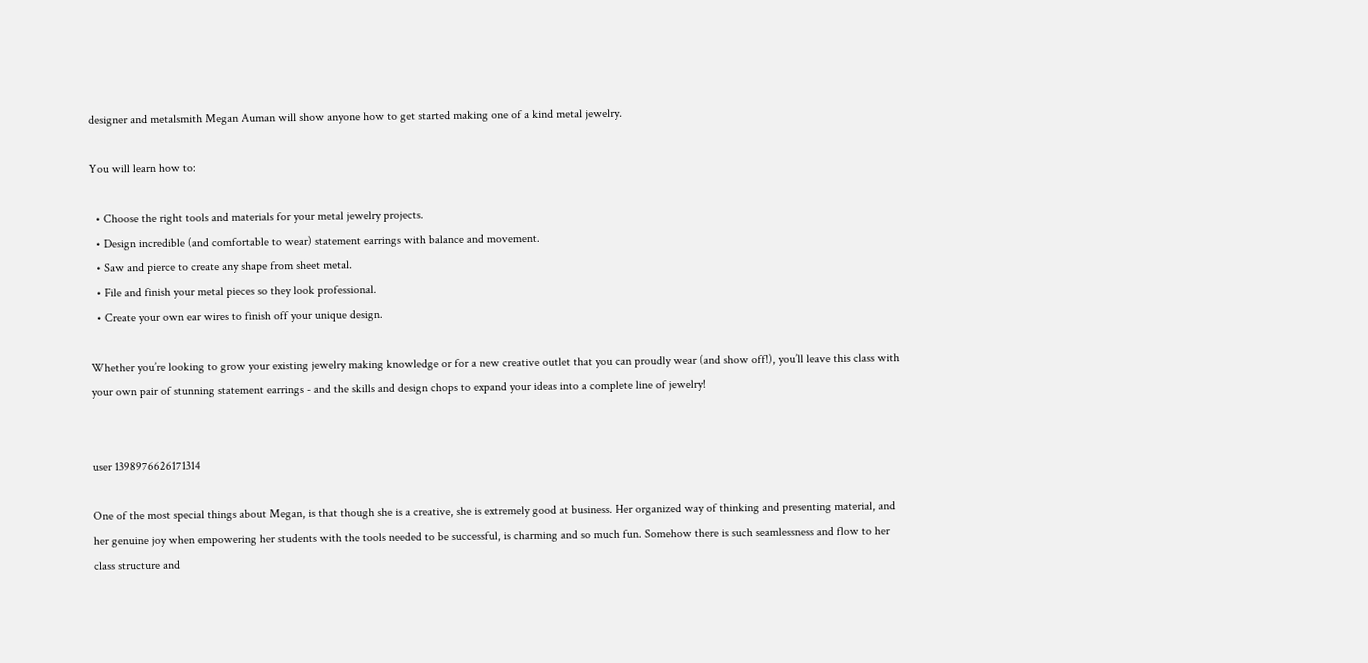designer and metalsmith Megan Auman will show anyone how to get started making one of a kind metal jewelry.

You will learn how to:

  • Choose the right tools and materials for your metal jewelry projects.
  • Design incredible (and comfortable to wear) statement earrings with balance and movement.
  • Saw and pierce to create any shape from sheet metal.
  • File and finish your metal pieces so they look professional.
  • Create your own ear wires to finish off your unique design.

Whether you’re looking to grow your existing jewelry making knowledge or for a new creative outlet that you can proudly wear (and show off!), you’ll leave this class with your own pair of stunning statement earrings - and the skills and design chops to expand your ideas into a complete line of jewelry!


user 1398976626171314

One of the most special things about Megan, is that though she is a creative, she is extremely good at business. Her organized way of thinking and presenting material, and her genuine joy when empowering her students with the tools needed to be successful, is charming and so much fun. Somehow there is such seamlessness and flow to her class structure and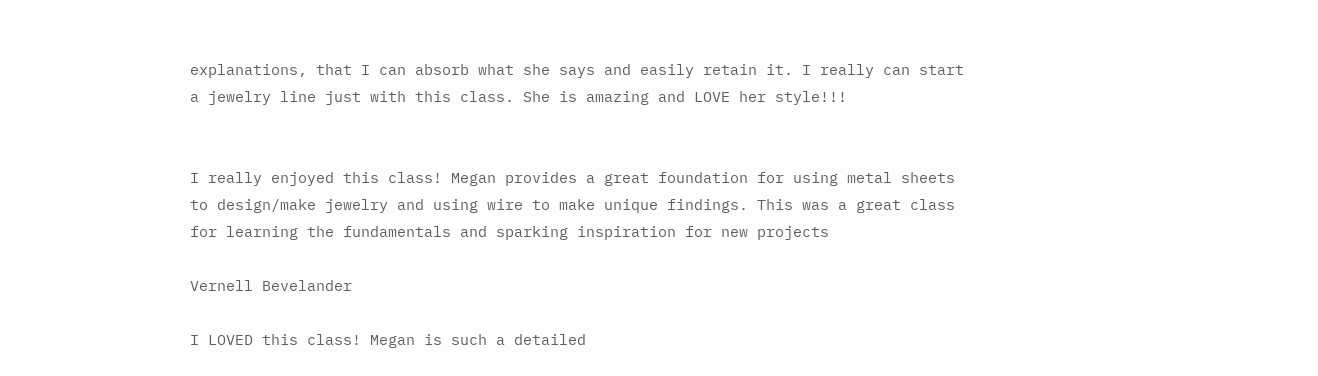explanations, that I can absorb what she says and easily retain it. I really can start a jewelry line just with this class. She is amazing and LOVE her style!!!


I really enjoyed this class! Megan provides a great foundation for using metal sheets to design/make jewelry and using wire to make unique findings. This was a great class for learning the fundamentals and sparking inspiration for new projects

Vernell Bevelander

I LOVED this class! Megan is such a detailed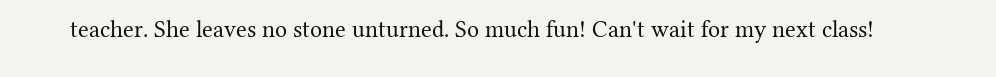teacher. She leaves no stone unturned. So much fun! Can't wait for my next class!